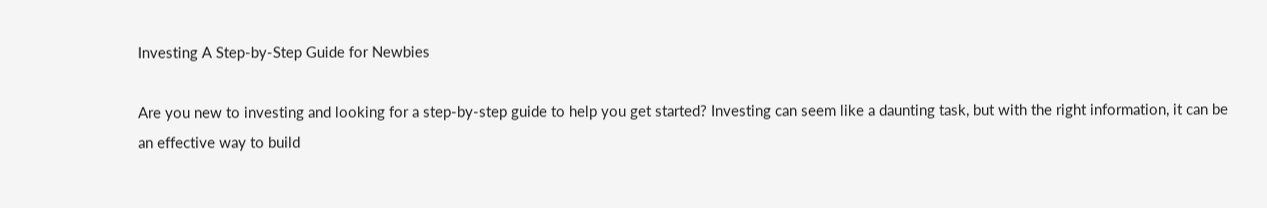Investing A Step-by-Step Guide for Newbies

Are you new to investing and looking for a step-by-step guide to help you get started? Investing can seem like a daunting task, but with the right information, it can be an effective way to build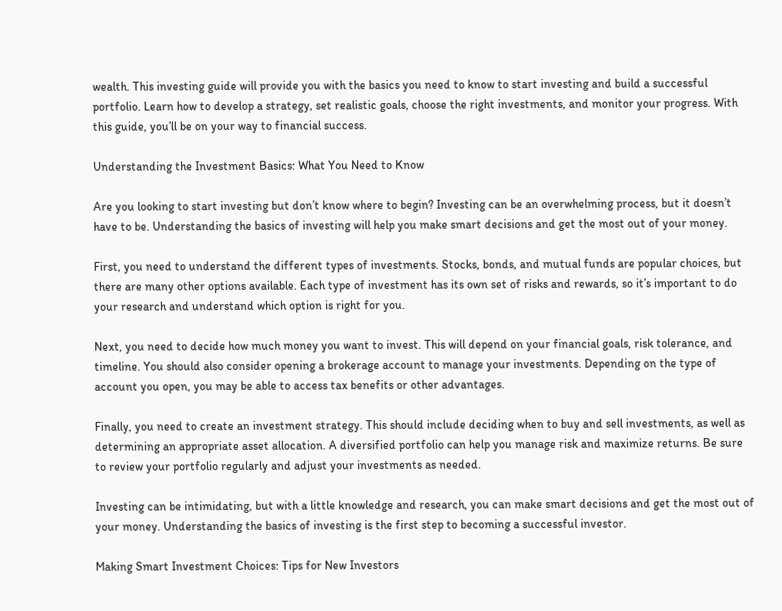wealth. This investing guide will provide you with the basics you need to know to start investing and build a successful portfolio. Learn how to develop a strategy, set realistic goals, choose the right investments, and monitor your progress. With this guide, you’ll be on your way to financial success.

Understanding the Investment Basics: What You Need to Know

Are you looking to start investing but don’t know where to begin? Investing can be an overwhelming process, but it doesn’t have to be. Understanding the basics of investing will help you make smart decisions and get the most out of your money.

First, you need to understand the different types of investments. Stocks, bonds, and mutual funds are popular choices, but there are many other options available. Each type of investment has its own set of risks and rewards, so it’s important to do your research and understand which option is right for you.

Next, you need to decide how much money you want to invest. This will depend on your financial goals, risk tolerance, and timeline. You should also consider opening a brokerage account to manage your investments. Depending on the type of account you open, you may be able to access tax benefits or other advantages.

Finally, you need to create an investment strategy. This should include deciding when to buy and sell investments, as well as determining an appropriate asset allocation. A diversified portfolio can help you manage risk and maximize returns. Be sure to review your portfolio regularly and adjust your investments as needed.

Investing can be intimidating, but with a little knowledge and research, you can make smart decisions and get the most out of your money. Understanding the basics of investing is the first step to becoming a successful investor.

Making Smart Investment Choices: Tips for New Investors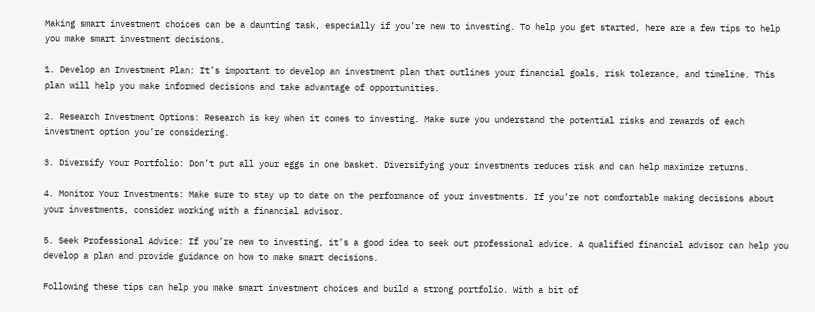Making smart investment choices can be a daunting task, especially if you’re new to investing. To help you get started, here are a few tips to help you make smart investment decisions.

1. Develop an Investment Plan: It’s important to develop an investment plan that outlines your financial goals, risk tolerance, and timeline. This plan will help you make informed decisions and take advantage of opportunities.

2. Research Investment Options: Research is key when it comes to investing. Make sure you understand the potential risks and rewards of each investment option you’re considering.

3. Diversify Your Portfolio: Don’t put all your eggs in one basket. Diversifying your investments reduces risk and can help maximize returns.

4. Monitor Your Investments: Make sure to stay up to date on the performance of your investments. If you’re not comfortable making decisions about your investments, consider working with a financial advisor.

5. Seek Professional Advice: If you’re new to investing, it’s a good idea to seek out professional advice. A qualified financial advisor can help you develop a plan and provide guidance on how to make smart decisions.

Following these tips can help you make smart investment choices and build a strong portfolio. With a bit of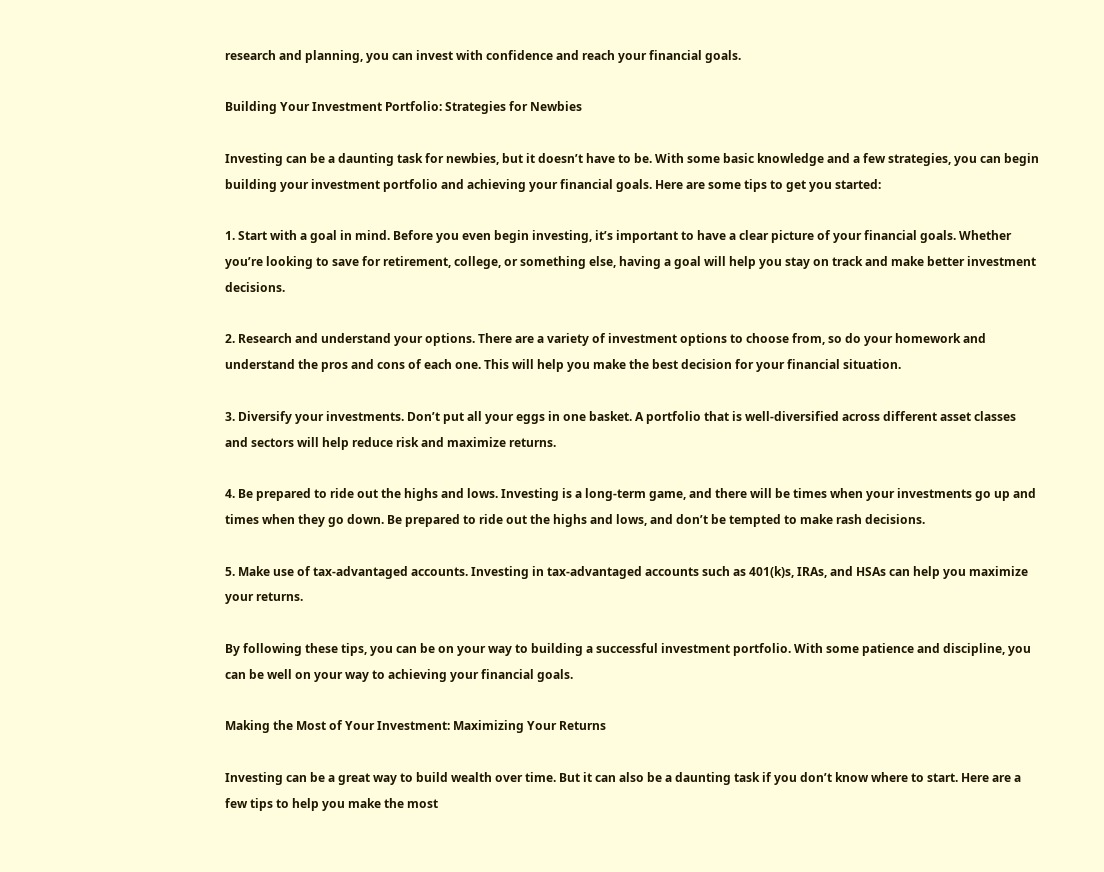research and planning, you can invest with confidence and reach your financial goals.

Building Your Investment Portfolio: Strategies for Newbies

Investing can be a daunting task for newbies, but it doesn’t have to be. With some basic knowledge and a few strategies, you can begin building your investment portfolio and achieving your financial goals. Here are some tips to get you started:

1. Start with a goal in mind. Before you even begin investing, it’s important to have a clear picture of your financial goals. Whether you’re looking to save for retirement, college, or something else, having a goal will help you stay on track and make better investment decisions.

2. Research and understand your options. There are a variety of investment options to choose from, so do your homework and understand the pros and cons of each one. This will help you make the best decision for your financial situation.

3. Diversify your investments. Don’t put all your eggs in one basket. A portfolio that is well-diversified across different asset classes and sectors will help reduce risk and maximize returns.

4. Be prepared to ride out the highs and lows. Investing is a long-term game, and there will be times when your investments go up and times when they go down. Be prepared to ride out the highs and lows, and don’t be tempted to make rash decisions.

5. Make use of tax-advantaged accounts. Investing in tax-advantaged accounts such as 401(k)s, IRAs, and HSAs can help you maximize your returns.

By following these tips, you can be on your way to building a successful investment portfolio. With some patience and discipline, you can be well on your way to achieving your financial goals.

Making the Most of Your Investment: Maximizing Your Returns

Investing can be a great way to build wealth over time. But it can also be a daunting task if you don’t know where to start. Here are a few tips to help you make the most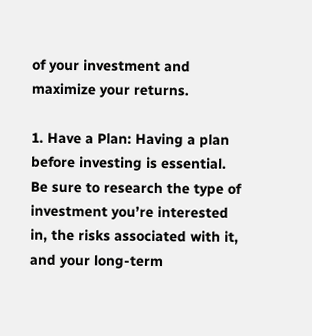of your investment and maximize your returns.

1. Have a Plan: Having a plan before investing is essential. Be sure to research the type of investment you’re interested in, the risks associated with it, and your long-term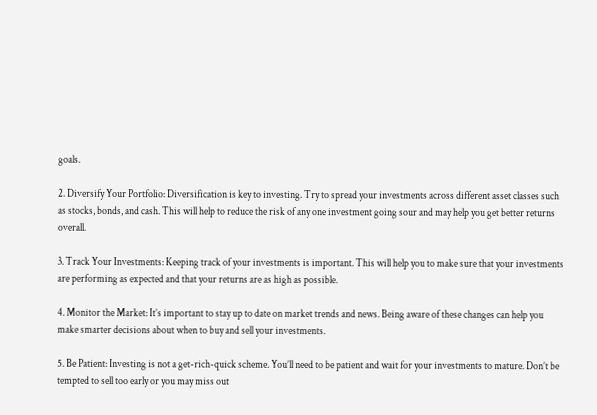goals.

2. Diversify Your Portfolio: Diversification is key to investing. Try to spread your investments across different asset classes such as stocks, bonds, and cash. This will help to reduce the risk of any one investment going sour and may help you get better returns overall.

3. Track Your Investments: Keeping track of your investments is important. This will help you to make sure that your investments are performing as expected and that your returns are as high as possible.

4. Monitor the Market: It’s important to stay up to date on market trends and news. Being aware of these changes can help you make smarter decisions about when to buy and sell your investments.

5. Be Patient: Investing is not a get-rich-quick scheme. You’ll need to be patient and wait for your investments to mature. Don’t be tempted to sell too early or you may miss out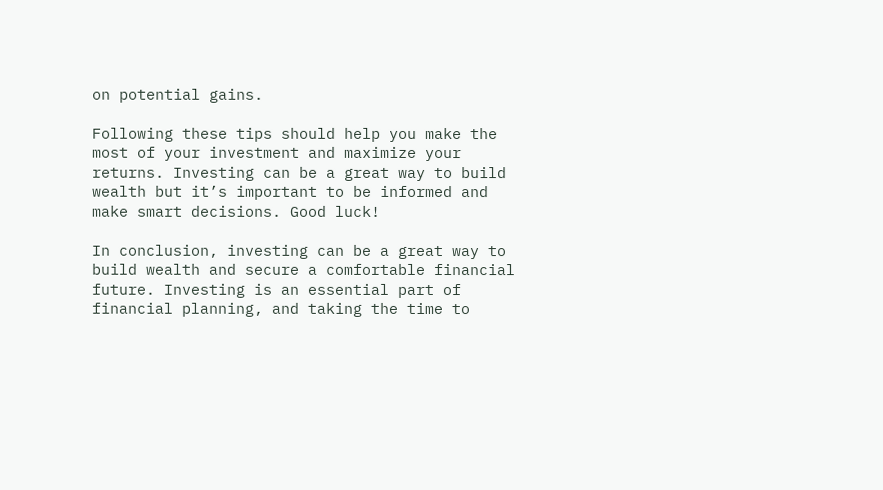on potential gains.

Following these tips should help you make the most of your investment and maximize your returns. Investing can be a great way to build wealth but it’s important to be informed and make smart decisions. Good luck!

In conclusion, investing can be a great way to build wealth and secure a comfortable financial future. Investing is an essential part of financial planning, and taking the time to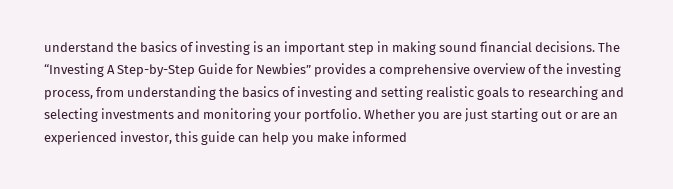understand the basics of investing is an important step in making sound financial decisions. The “Investing A Step-by-Step Guide for Newbies” provides a comprehensive overview of the investing process, from understanding the basics of investing and setting realistic goals to researching and selecting investments and monitoring your portfolio. Whether you are just starting out or are an experienced investor, this guide can help you make informed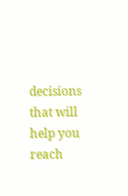decisions that will help you reach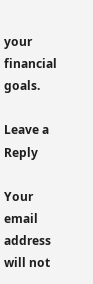your financial goals.

Leave a Reply

Your email address will not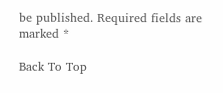be published. Required fields are marked *

Back To Top